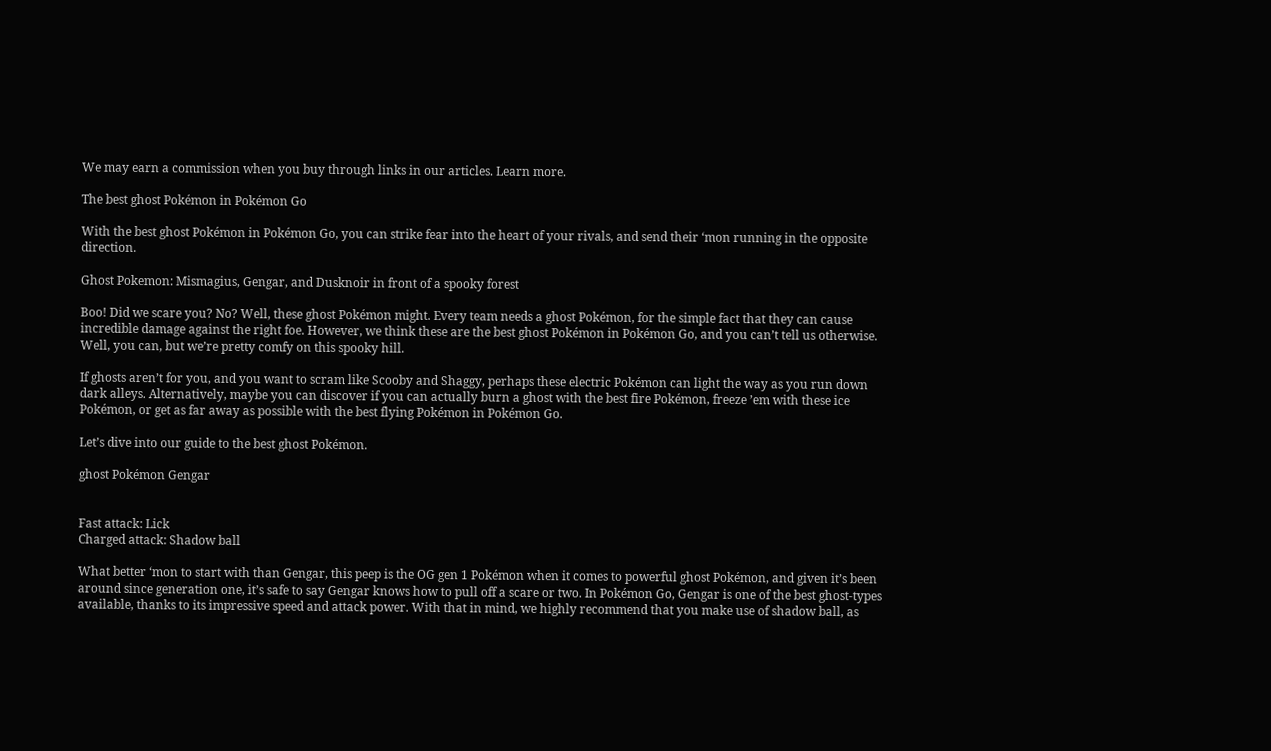We may earn a commission when you buy through links in our articles. Learn more.

The best ghost Pokémon in Pokémon Go

With the best ghost Pokémon in Pokémon Go, you can strike fear into the heart of your rivals, and send their ‘mon running in the opposite direction.

Ghost Pokemon: Mismagius, Gengar, and Dusknoir in front of a spooky forest

Boo! Did we scare you? No? Well, these ghost Pokémon might. Every team needs a ghost Pokémon, for the simple fact that they can cause incredible damage against the right foe. However, we think these are the best ghost Pokémon in Pokémon Go, and you can’t tell us otherwise. Well, you can, but we’re pretty comfy on this spooky hill.

If ghosts aren’t for you, and you want to scram like Scooby and Shaggy, perhaps these electric Pokémon can light the way as you run down dark alleys. Alternatively, maybe you can discover if you can actually burn a ghost with the best fire Pokémon, freeze ’em with these ice Pokémon, or get as far away as possible with the best flying Pokémon in Pokémon Go.

Let’s dive into our guide to the best ghost Pokémon.

ghost Pokémon Gengar


Fast attack: Lick
Charged attack: Shadow ball

What better ‘mon to start with than Gengar, this peep is the OG gen 1 Pokémon when it comes to powerful ghost Pokémon, and given it’s been around since generation one, it’s safe to say Gengar knows how to pull off a scare or two. In Pokémon Go, Gengar is one of the best ghost-types available, thanks to its impressive speed and attack power. With that in mind, we highly recommend that you make use of shadow ball, as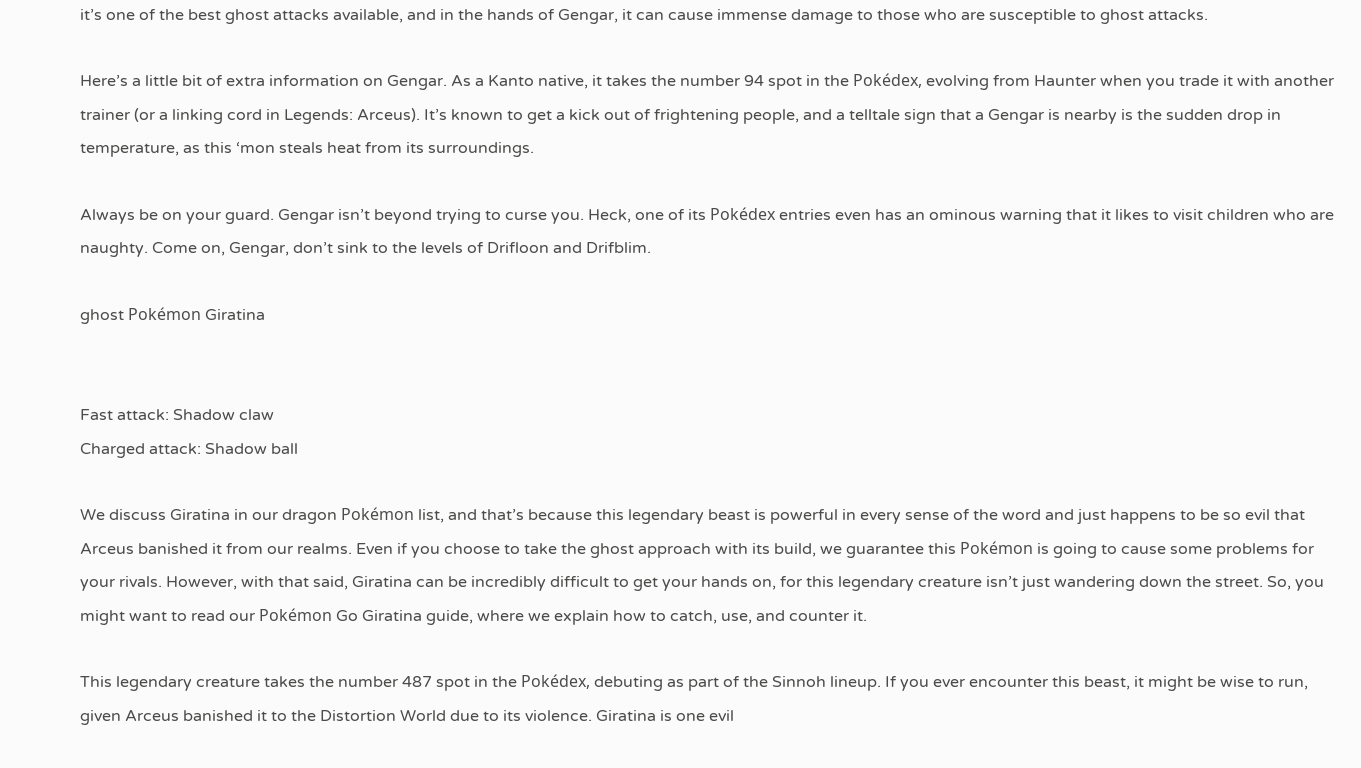it’s one of the best ghost attacks available, and in the hands of Gengar, it can cause immense damage to those who are susceptible to ghost attacks.

Here’s a little bit of extra information on Gengar. As a Kanto native, it takes the number 94 spot in the Pokédex, evolving from Haunter when you trade it with another trainer (or a linking cord in Legends: Arceus). It’s known to get a kick out of frightening people, and a telltale sign that a Gengar is nearby is the sudden drop in temperature, as this ‘mon steals heat from its surroundings.

Always be on your guard. Gengar isn’t beyond trying to curse you. Heck, one of its Pokédex entries even has an ominous warning that it likes to visit children who are naughty. Come on, Gengar, don’t sink to the levels of Drifloon and Drifblim.

ghost Pokémon Giratina


Fast attack: Shadow claw
Charged attack: Shadow ball

We discuss Giratina in our dragon Pokémon list, and that’s because this legendary beast is powerful in every sense of the word and just happens to be so evil that Arceus banished it from our realms. Even if you choose to take the ghost approach with its build, we guarantee this Pokémon is going to cause some problems for your rivals. However, with that said, Giratina can be incredibly difficult to get your hands on, for this legendary creature isn’t just wandering down the street. So, you might want to read our Pokémon Go Giratina guide, where we explain how to catch, use, and counter it.

This legendary creature takes the number 487 spot in the Pokédex, debuting as part of the Sinnoh lineup. If you ever encounter this beast, it might be wise to run, given Arceus banished it to the Distortion World due to its violence. Giratina is one evil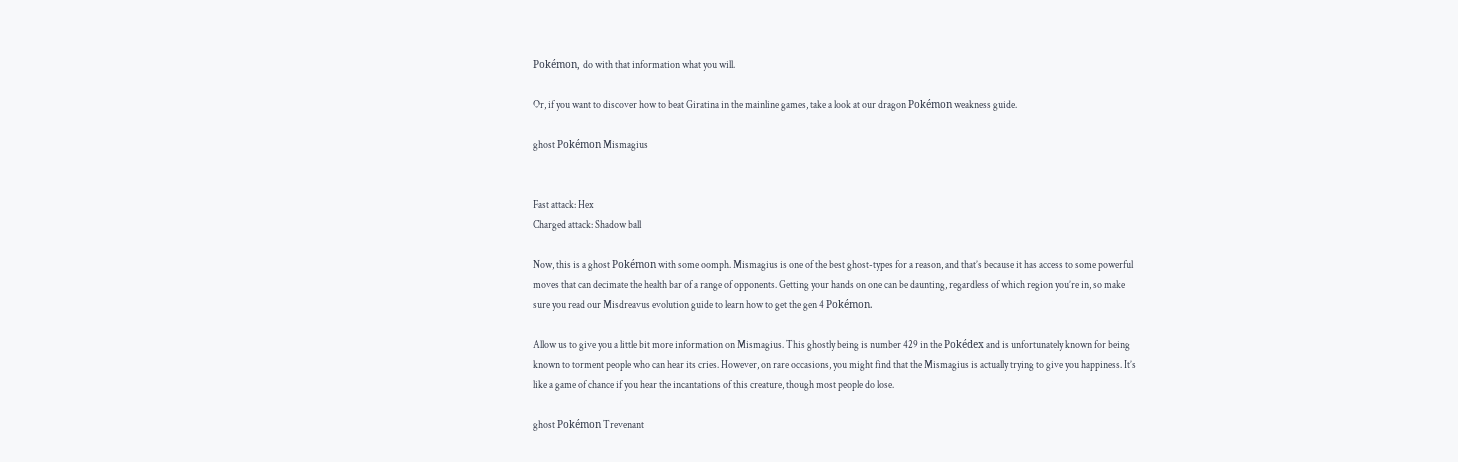Pokémon, do with that information what you will.

Or, if you want to discover how to beat Giratina in the mainline games, take a look at our dragon Pokémon weakness guide.

ghost Pokémon Mismagius


Fast attack: Hex
Charged attack: Shadow ball

Now, this is a ghost Pokémon with some oomph. Mismagius is one of the best ghost-types for a reason, and that’s because it has access to some powerful moves that can decimate the health bar of a range of opponents. Getting your hands on one can be daunting, regardless of which region you’re in, so make sure you read our Misdreavus evolution guide to learn how to get the gen 4 Pokémon.

Allow us to give you a little bit more information on Mismagius. This ghostly being is number 429 in the Pokédex and is unfortunately known for being known to torment people who can hear its cries. However, on rare occasions, you might find that the Mismagius is actually trying to give you happiness. It’s like a game of chance if you hear the incantations of this creature, though most people do lose.

ghost Pokémon Trevenant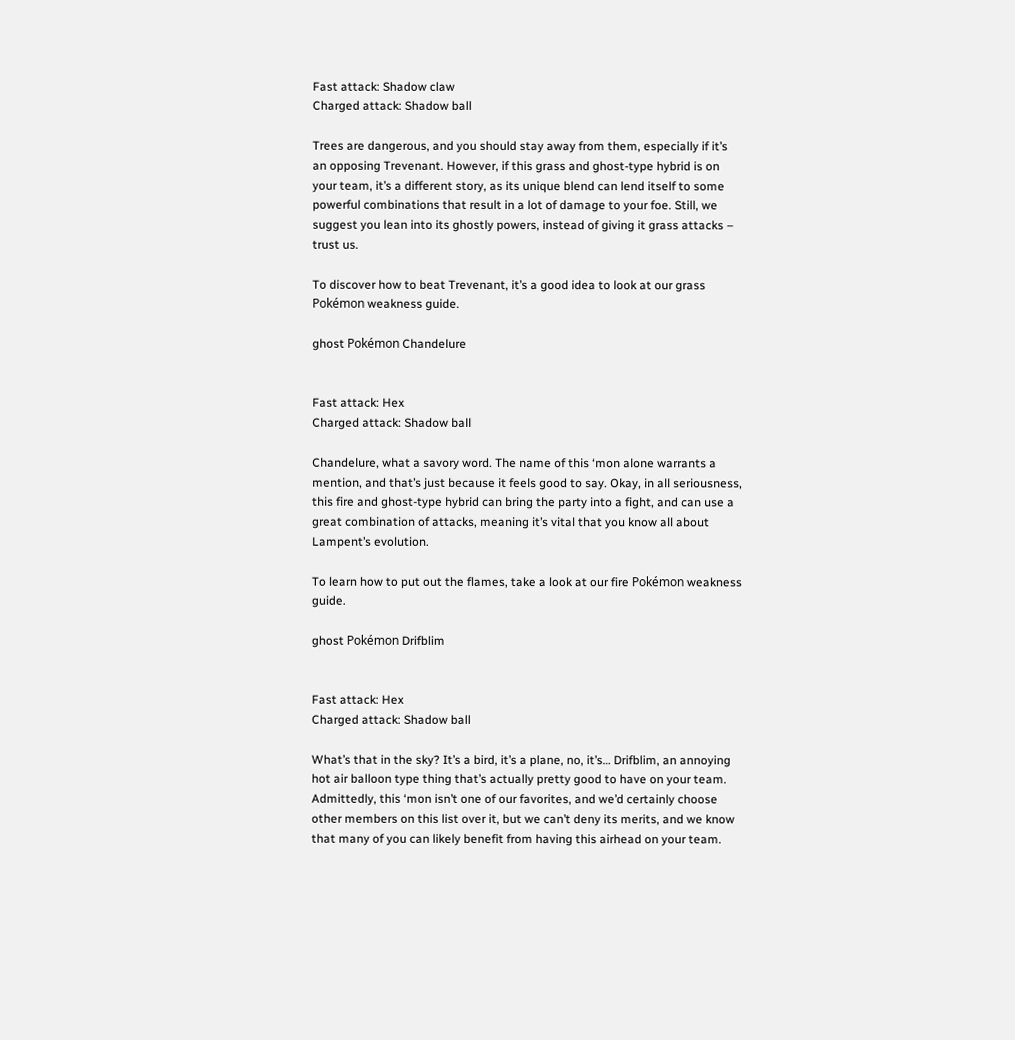Fast attack: Shadow claw
Charged attack: Shadow ball

Trees are dangerous, and you should stay away from them, especially if it’s an opposing Trevenant. However, if this grass and ghost-type hybrid is on your team, it’s a different story, as its unique blend can lend itself to some powerful combinations that result in a lot of damage to your foe. Still, we suggest you lean into its ghostly powers, instead of giving it grass attacks – trust us.

To discover how to beat Trevenant, it’s a good idea to look at our grass Pokémon weakness guide.

ghost Pokémon Chandelure


Fast attack: Hex
Charged attack: Shadow ball

Chandelure, what a savory word. The name of this ‘mon alone warrants a mention, and that’s just because it feels good to say. Okay, in all seriousness, this fire and ghost-type hybrid can bring the party into a fight, and can use a great combination of attacks, meaning it’s vital that you know all about Lampent’s evolution.

To learn how to put out the flames, take a look at our fire Pokémon weakness guide.

ghost Pokémon Drifblim


Fast attack: Hex
Charged attack: Shadow ball

What’s that in the sky? It’s a bird, it’s a plane, no, it’s… Drifblim, an annoying hot air balloon type thing that’s actually pretty good to have on your team. Admittedly, this ‘mon isn’t one of our favorites, and we’d certainly choose other members on this list over it, but we can’t deny its merits, and we know that many of you can likely benefit from having this airhead on your team.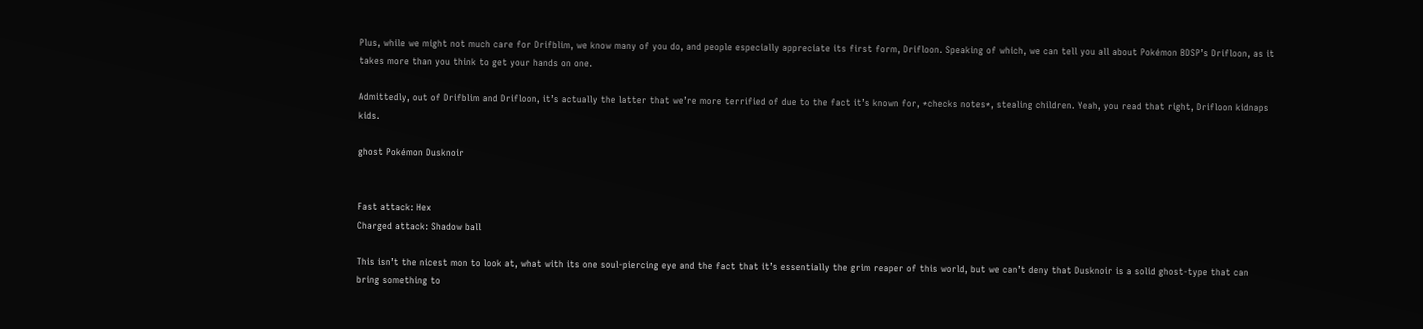Plus, while we might not much care for Drifblim, we know many of you do, and people especially appreciate its first form, Drifloon. Speaking of which, we can tell you all about Pokémon BDSP’s Drifloon, as it takes more than you think to get your hands on one.

Admittedly, out of Drifblim and Drifloon, it’s actually the latter that we’re more terrified of due to the fact it’s known for, *checks notes*, stealing children. Yeah, you read that right, Drifloon kidnaps kids.

ghost Pokémon Dusknoir


Fast attack: Hex
Charged attack: Shadow ball

This isn’t the nicest mon to look at, what with its one soul-piercing eye and the fact that it’s essentially the grim reaper of this world, but we can’t deny that Dusknoir is a solid ghost-type that can bring something to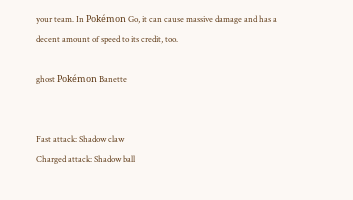your team. In Pokémon Go, it can cause massive damage and has a decent amount of speed to its credit, too.

ghost Pokémon Banette


Fast attack: Shadow claw
Charged attack: Shadow ball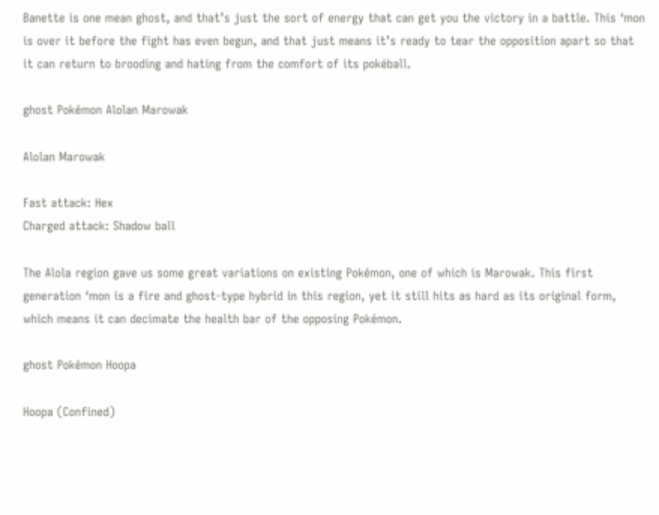Banette is one mean ghost, and that’s just the sort of energy that can get you the victory in a battle. This ‘mon is over it before the fight has even begun, and that just means it’s ready to tear the opposition apart so that it can return to brooding and hating from the comfort of its pokéball.

ghost Pokémon Alolan Marowak

Alolan Marowak

Fast attack: Hex
Charged attack: Shadow ball

The Alola region gave us some great variations on existing Pokémon, one of which is Marowak. This first generation ‘mon is a fire and ghost-type hybrid in this region, yet it still hits as hard as its original form, which means it can decimate the health bar of the opposing Pokémon.

ghost Pokémon Hoopa

Hoopa (Confined)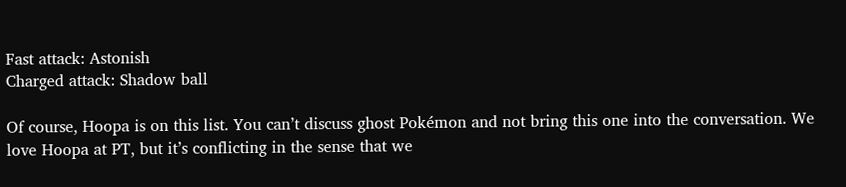Fast attack: Astonish
Charged attack: Shadow ball

Of course, Hoopa is on this list. You can’t discuss ghost Pokémon and not bring this one into the conversation. We love Hoopa at PT, but it’s conflicting in the sense that we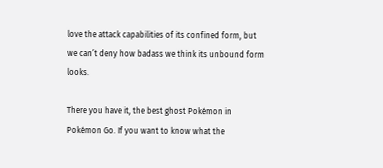love the attack capabilities of its confined form, but we can’t deny how badass we think its unbound form looks.

There you have it, the best ghost Pokémon in Pokémon Go. If you want to know what the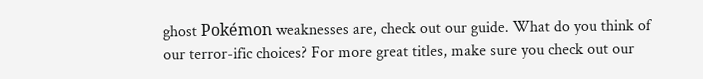ghost Pokémon weaknesses are, check out our guide. What do you think of our terror-ific choices? For more great titles, make sure you check out our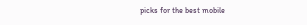picks for the best mobile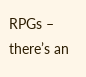RPGs – there’s an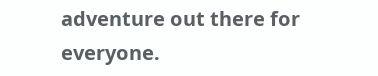adventure out there for everyone.